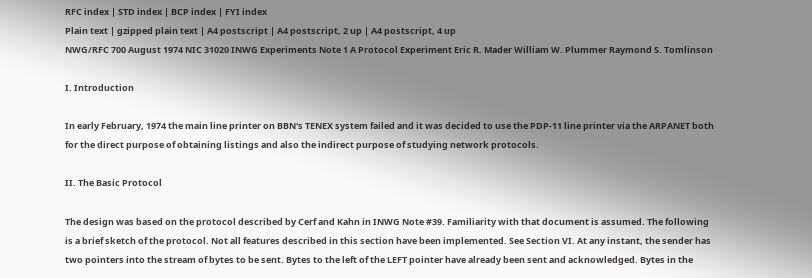RFC index | STD index | BCP index | FYI index
Plain text | gzipped plain text | A4 postscript | A4 postscript, 2 up | A4 postscript, 4 up
NWG/RFC 700 August 1974 NIC 31020 INWG Experiments Note 1 A Protocol Experiment Eric R. Mader William W. Plummer Raymond S. Tomlinson

I. Introduction

In early February, 1974 the main line printer on BBN's TENEX system failed and it was decided to use the PDP-11 line printer via the ARPANET both for the direct purpose of obtaining listings and also the indirect purpose of studying network protocols.

II. The Basic Protocol

The design was based on the protocol described by Cerf and Kahn in INWG Note #39. Familiarity with that document is assumed. The following is a brief sketch of the protocol. Not all features described in this section have been implemented. See Section VI. At any instant, the sender has two pointers into the stream of bytes to be sent. Bytes to the left of the LEFT pointer have already been sent and acknowledged. Bytes in the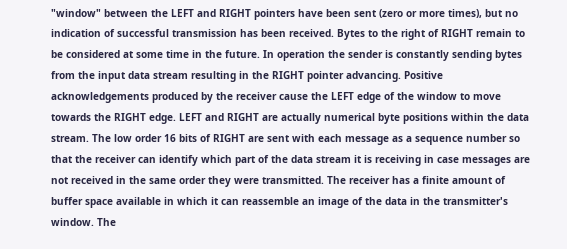"window" between the LEFT and RIGHT pointers have been sent (zero or more times), but no indication of successful transmission has been received. Bytes to the right of RIGHT remain to be considered at some time in the future. In operation the sender is constantly sending bytes from the input data stream resulting in the RIGHT pointer advancing. Positive acknowledgements produced by the receiver cause the LEFT edge of the window to move towards the RIGHT edge. LEFT and RIGHT are actually numerical byte positions within the data stream. The low order 16 bits of RIGHT are sent with each message as a sequence number so that the receiver can identify which part of the data stream it is receiving in case messages are not received in the same order they were transmitted. The receiver has a finite amount of buffer space available in which it can reassemble an image of the data in the transmitter's window. The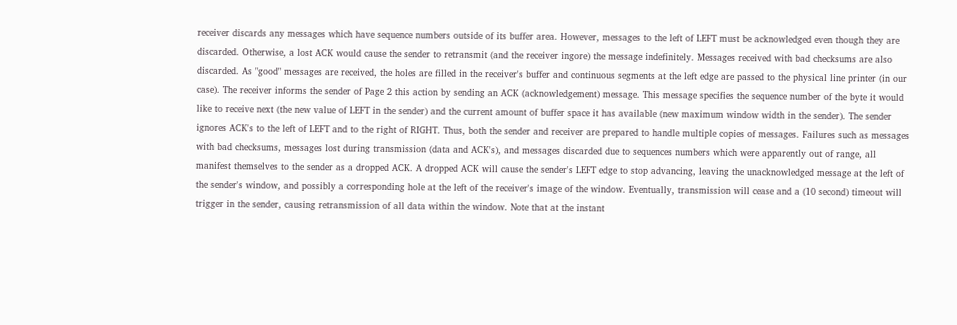receiver discards any messages which have sequence numbers outside of its buffer area. However, messages to the left of LEFT must be acknowledged even though they are discarded. Otherwise, a lost ACK would cause the sender to retransmit (and the receiver ingore) the message indefinitely. Messages received with bad checksums are also discarded. As "good" messages are received, the holes are filled in the receiver's buffer and continuous segments at the left edge are passed to the physical line printer (in our case). The receiver informs the sender of Page 2 this action by sending an ACK (acknowledgement) message. This message specifies the sequence number of the byte it would like to receive next (the new value of LEFT in the sender) and the current amount of buffer space it has available (new maximum window width in the sender). The sender ignores ACK's to the left of LEFT and to the right of RIGHT. Thus, both the sender and receiver are prepared to handle multiple copies of messages. Failures such as messages with bad checksums, messages lost during transmission (data and ACK's), and messages discarded due to sequences numbers which were apparently out of range, all manifest themselves to the sender as a dropped ACK. A dropped ACK will cause the sender's LEFT edge to stop advancing, leaving the unacknowledged message at the left of the sender's window, and possibly a corresponding hole at the left of the receiver's image of the window. Eventually, transmission will cease and a (10 second) timeout will trigger in the sender, causing retransmission of all data within the window. Note that at the instant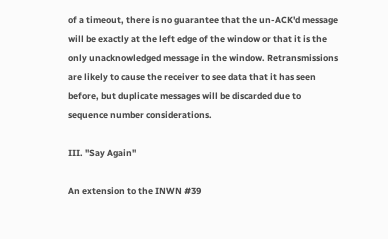of a timeout, there is no guarantee that the un-ACK'd message will be exactly at the left edge of the window or that it is the only unacknowledged message in the window. Retransmissions are likely to cause the receiver to see data that it has seen before, but duplicate messages will be discarded due to sequence number considerations.

III. "Say Again"

An extension to the INWN #39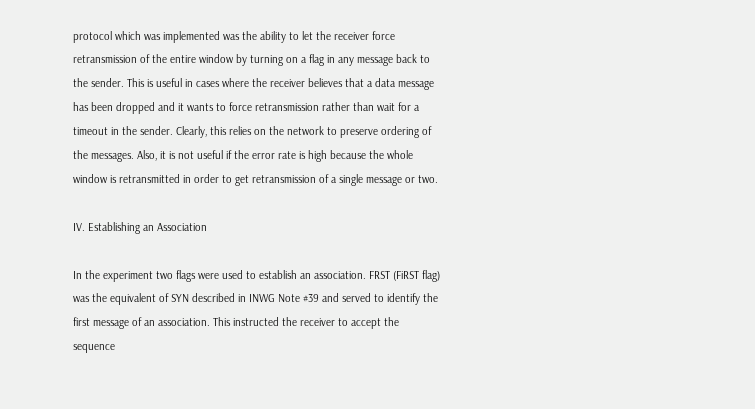protocol which was implemented was the ability to let the receiver force retransmission of the entire window by turning on a flag in any message back to the sender. This is useful in cases where the receiver believes that a data message has been dropped and it wants to force retransmission rather than wait for a timeout in the sender. Clearly, this relies on the network to preserve ordering of the messages. Also, it is not useful if the error rate is high because the whole window is retransmitted in order to get retransmission of a single message or two.

IV. Establishing an Association

In the experiment two flags were used to establish an association. FRST (FiRST flag) was the equivalent of SYN described in INWG Note #39 and served to identify the first message of an association. This instructed the receiver to accept the sequence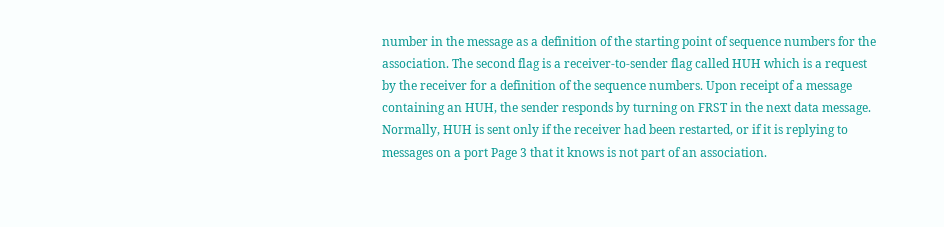number in the message as a definition of the starting point of sequence numbers for the association. The second flag is a receiver-to-sender flag called HUH which is a request by the receiver for a definition of the sequence numbers. Upon receipt of a message containing an HUH, the sender responds by turning on FRST in the next data message. Normally, HUH is sent only if the receiver had been restarted, or if it is replying to messages on a port Page 3 that it knows is not part of an association.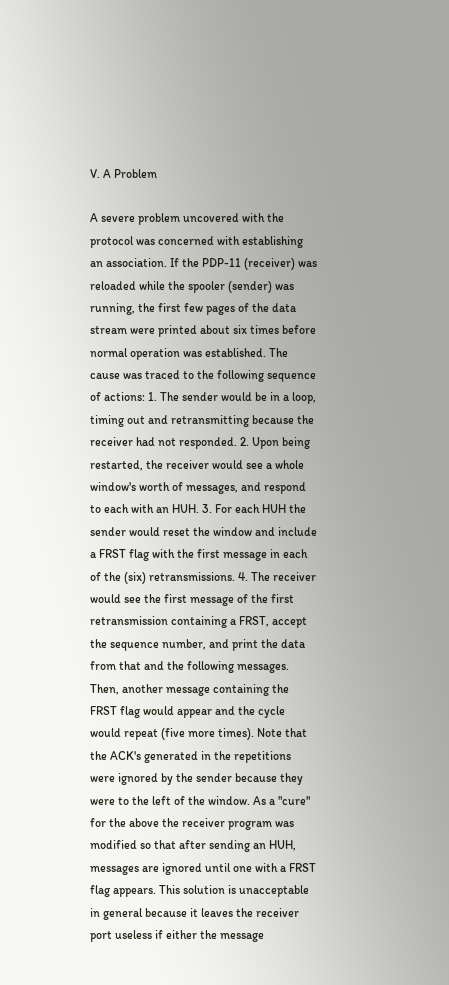V. A Problem

A severe problem uncovered with the protocol was concerned with establishing an association. If the PDP-11 (receiver) was reloaded while the spooler (sender) was running, the first few pages of the data stream were printed about six times before normal operation was established. The cause was traced to the following sequence of actions: 1. The sender would be in a loop, timing out and retransmitting because the receiver had not responded. 2. Upon being restarted, the receiver would see a whole window's worth of messages, and respond to each with an HUH. 3. For each HUH the sender would reset the window and include a FRST flag with the first message in each of the (six) retransmissions. 4. The receiver would see the first message of the first retransmission containing a FRST, accept the sequence number, and print the data from that and the following messages. Then, another message containing the FRST flag would appear and the cycle would repeat (five more times). Note that the ACK's generated in the repetitions were ignored by the sender because they were to the left of the window. As a "cure" for the above the receiver program was modified so that after sending an HUH, messages are ignored until one with a FRST flag appears. This solution is unacceptable in general because it leaves the receiver port useless if either the message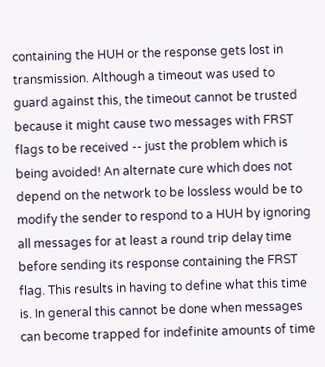containing the HUH or the response gets lost in transmission. Although a timeout was used to guard against this, the timeout cannot be trusted because it might cause two messages with FRST flags to be received -- just the problem which is being avoided! An alternate cure which does not depend on the network to be lossless would be to modify the sender to respond to a HUH by ignoring all messages for at least a round trip delay time before sending its response containing the FRST flag. This results in having to define what this time is. In general this cannot be done when messages can become trapped for indefinite amounts of time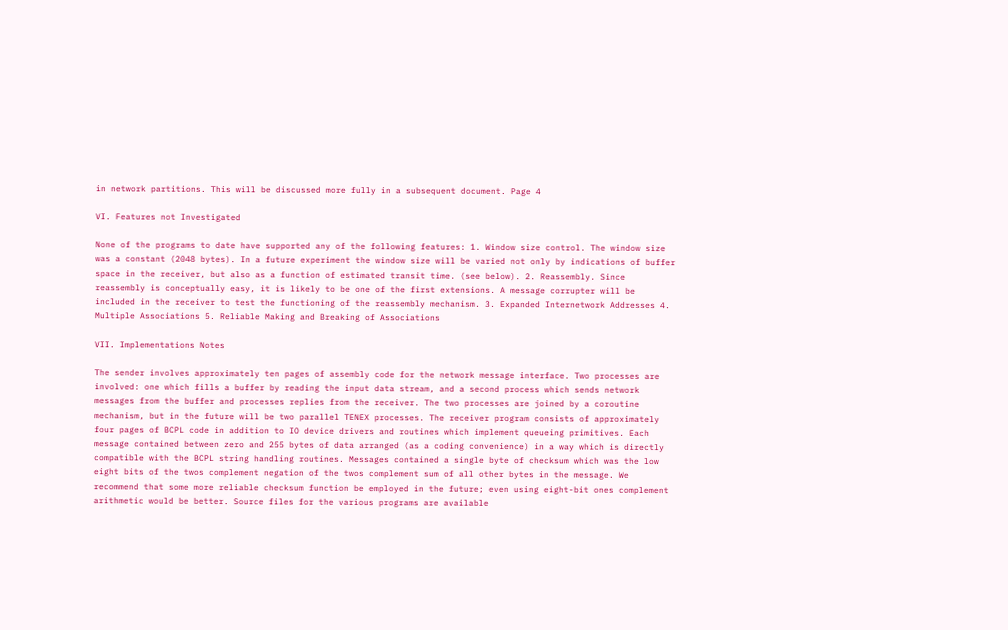in network partitions. This will be discussed more fully in a subsequent document. Page 4

VI. Features not Investigated

None of the programs to date have supported any of the following features: 1. Window size control. The window size was a constant (2048 bytes). In a future experiment the window size will be varied not only by indications of buffer space in the receiver, but also as a function of estimated transit time. (see below). 2. Reassembly. Since reassembly is conceptually easy, it is likely to be one of the first extensions. A message corrupter will be included in the receiver to test the functioning of the reassembly mechanism. 3. Expanded Internetwork Addresses 4. Multiple Associations 5. Reliable Making and Breaking of Associations

VII. Implementations Notes

The sender involves approximately ten pages of assembly code for the network message interface. Two processes are involved: one which fills a buffer by reading the input data stream, and a second process which sends network messages from the buffer and processes replies from the receiver. The two processes are joined by a coroutine mechanism, but in the future will be two parallel TENEX processes. The receiver program consists of approximately four pages of BCPL code in addition to IO device drivers and routines which implement queueing primitives. Each message contained between zero and 255 bytes of data arranged (as a coding convenience) in a way which is directly compatible with the BCPL string handling routines. Messages contained a single byte of checksum which was the low eight bits of the twos complement negation of the twos complement sum of all other bytes in the message. We recommend that some more reliable checksum function be employed in the future; even using eight-bit ones complement arithmetic would be better. Source files for the various programs are available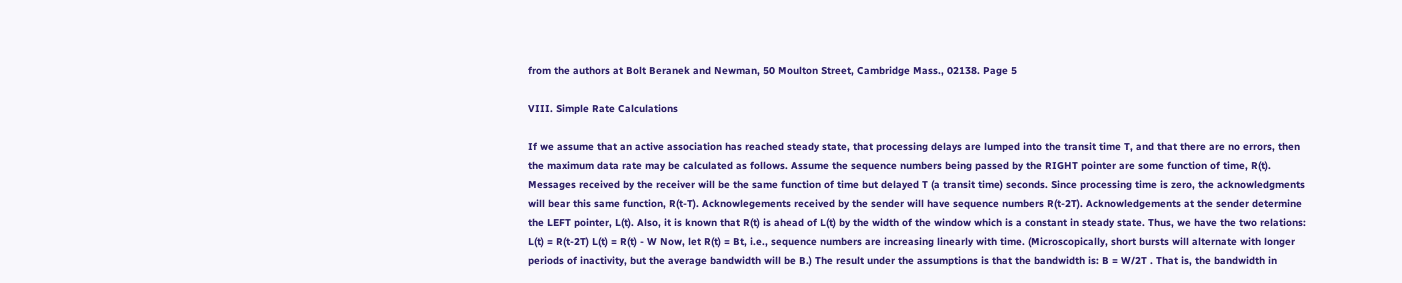from the authors at Bolt Beranek and Newman, 50 Moulton Street, Cambridge Mass., 02138. Page 5

VIII. Simple Rate Calculations

If we assume that an active association has reached steady state, that processing delays are lumped into the transit time T, and that there are no errors, then the maximum data rate may be calculated as follows. Assume the sequence numbers being passed by the RIGHT pointer are some function of time, R(t). Messages received by the receiver will be the same function of time but delayed T (a transit time) seconds. Since processing time is zero, the acknowledgments will bear this same function, R(t-T). Acknowlegements received by the sender will have sequence numbers R(t-2T). Acknowledgements at the sender determine the LEFT pointer, L(t). Also, it is known that R(t) is ahead of L(t) by the width of the window which is a constant in steady state. Thus, we have the two relations: L(t) = R(t-2T) L(t) = R(t) - W Now, let R(t) = Bt, i.e., sequence numbers are increasing linearly with time. (Microscopically, short bursts will alternate with longer periods of inactivity, but the average bandwidth will be B.) The result under the assumptions is that the bandwidth is: B = W/2T . That is, the bandwidth in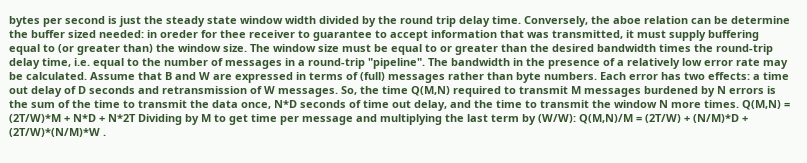bytes per second is just the steady state window width divided by the round trip delay time. Conversely, the aboe relation can be determine the buffer sized needed: in oreder for thee receiver to guarantee to accept information that was transmitted, it must supply buffering equal to (or greater than) the window size. The window size must be equal to or greater than the desired bandwidth times the round-trip delay time, i.e. equal to the number of messages in a round-trip "pipeline". The bandwidth in the presence of a relatively low error rate may be calculated. Assume that B and W are expressed in terms of (full) messages rather than byte numbers. Each error has two effects: a time out delay of D seconds and retransmission of W messages. So, the time Q(M,N) required to transmit M messages burdened by N errors is the sum of the time to transmit the data once, N*D seconds of time out delay, and the time to transmit the window N more times. Q(M,N) = (2T/W)*M + N*D + N*2T Dividing by M to get time per message and multiplying the last term by (W/W): Q(M,N)/M = (2T/W) + (N/M)*D + (2T/W)*(N/M)*W .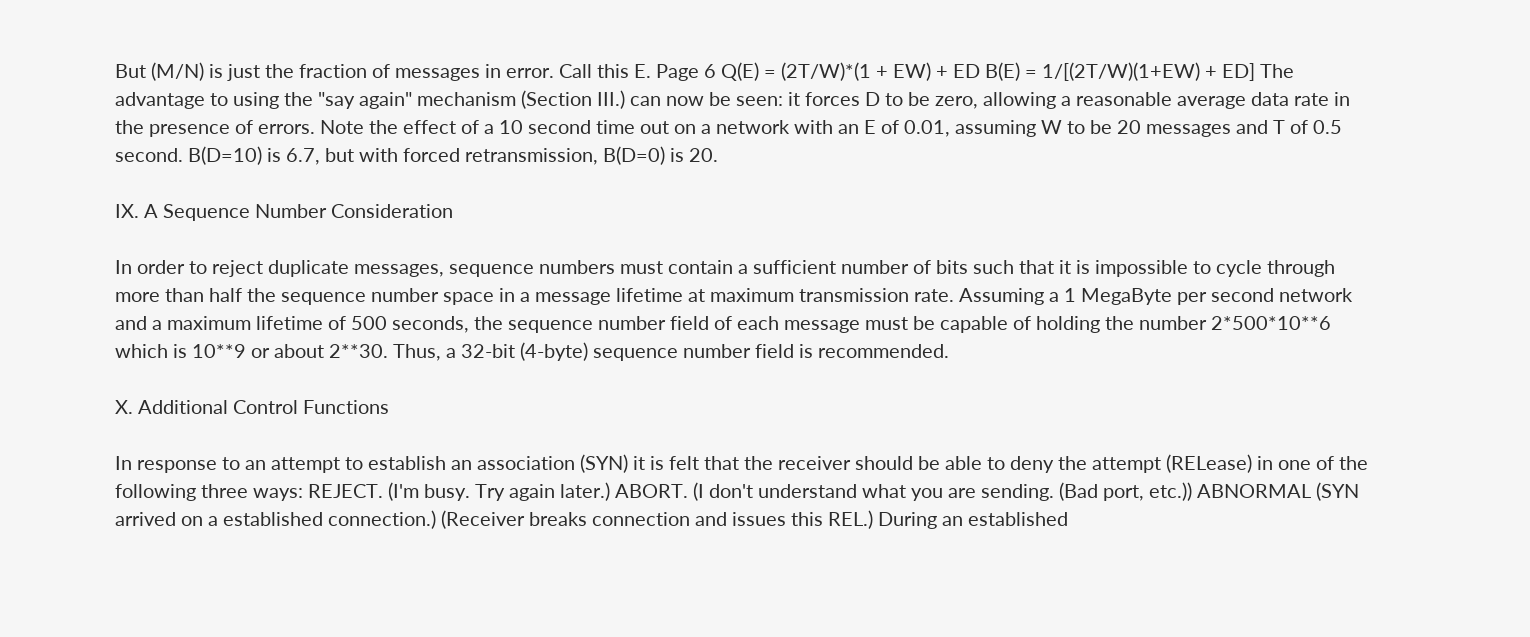But (M/N) is just the fraction of messages in error. Call this E. Page 6 Q(E) = (2T/W)*(1 + EW) + ED B(E) = 1/[(2T/W)(1+EW) + ED] The advantage to using the "say again" mechanism (Section III.) can now be seen: it forces D to be zero, allowing a reasonable average data rate in the presence of errors. Note the effect of a 10 second time out on a network with an E of 0.01, assuming W to be 20 messages and T of 0.5 second. B(D=10) is 6.7, but with forced retransmission, B(D=0) is 20.

IX. A Sequence Number Consideration

In order to reject duplicate messages, sequence numbers must contain a sufficient number of bits such that it is impossible to cycle through more than half the sequence number space in a message lifetime at maximum transmission rate. Assuming a 1 MegaByte per second network and a maximum lifetime of 500 seconds, the sequence number field of each message must be capable of holding the number 2*500*10**6 which is 10**9 or about 2**30. Thus, a 32-bit (4-byte) sequence number field is recommended.

X. Additional Control Functions

In response to an attempt to establish an association (SYN) it is felt that the receiver should be able to deny the attempt (RELease) in one of the following three ways: REJECT. (I'm busy. Try again later.) ABORT. (I don't understand what you are sending. (Bad port, etc.)) ABNORMAL (SYN arrived on a established connection.) (Receiver breaks connection and issues this REL.) During an established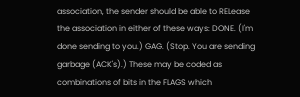association, the sender should be able to RELease the association in either of these ways: DONE. (I'm done sending to you.) GAG. (Stop. You are sending garbage (ACK's).) These may be coded as combinations of bits in the FLAGS which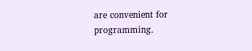are convenient for programming.